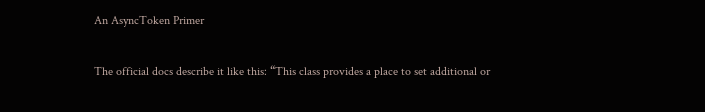An AsyncToken Primer

The official docs describe it like this: “This class provides a place to set additional or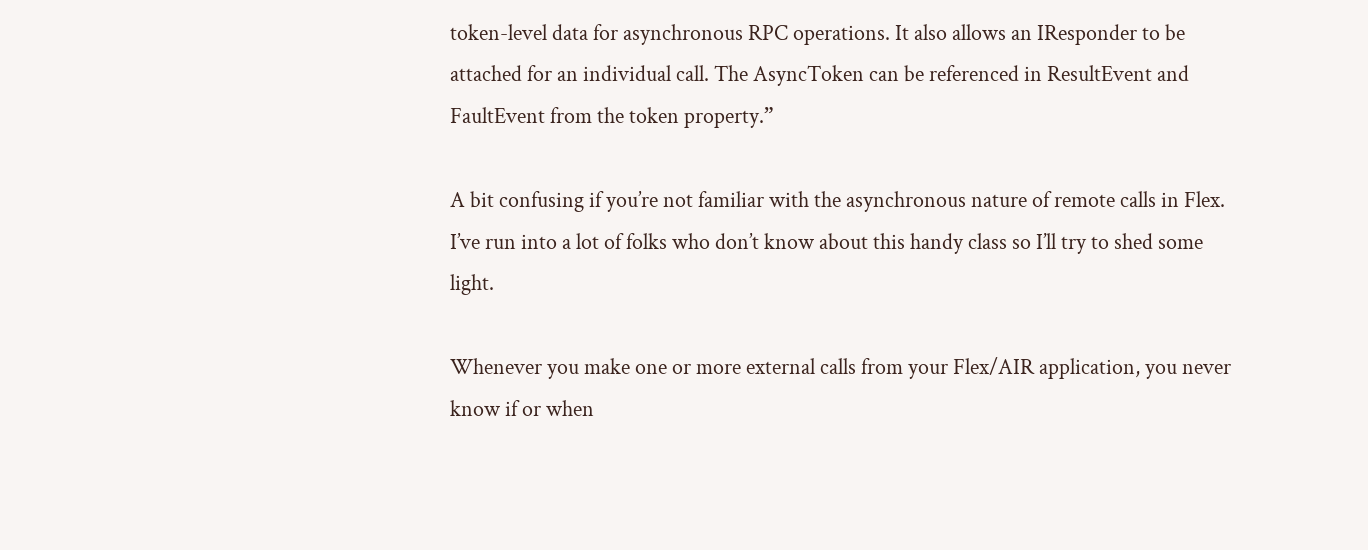token-level data for asynchronous RPC operations. It also allows an IResponder to be attached for an individual call. The AsyncToken can be referenced in ResultEvent and FaultEvent from the token property.”

A bit confusing if you’re not familiar with the asynchronous nature of remote calls in Flex. I’ve run into a lot of folks who don’t know about this handy class so I’ll try to shed some light.

Whenever you make one or more external calls from your Flex/AIR application, you never know if or when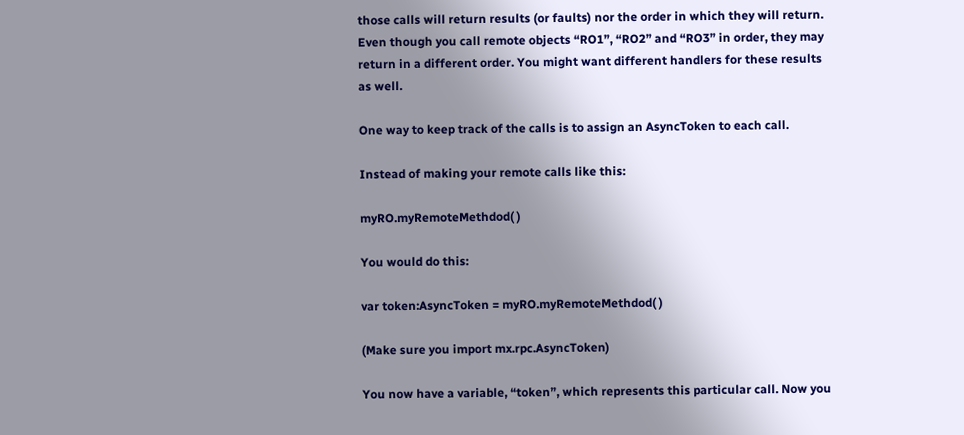those calls will return results (or faults) nor the order in which they will return. Even though you call remote objects “RO1”, “RO2” and “RO3” in order, they may return in a different order. You might want different handlers for these results as well.

One way to keep track of the calls is to assign an AsyncToken to each call.

Instead of making your remote calls like this:

myRO.myRemoteMethdod( )

You would do this:

var token:AsyncToken = myRO.myRemoteMethdod( )

(Make sure you import mx.rpc.AsyncToken)

You now have a variable, “token”, which represents this particular call. Now you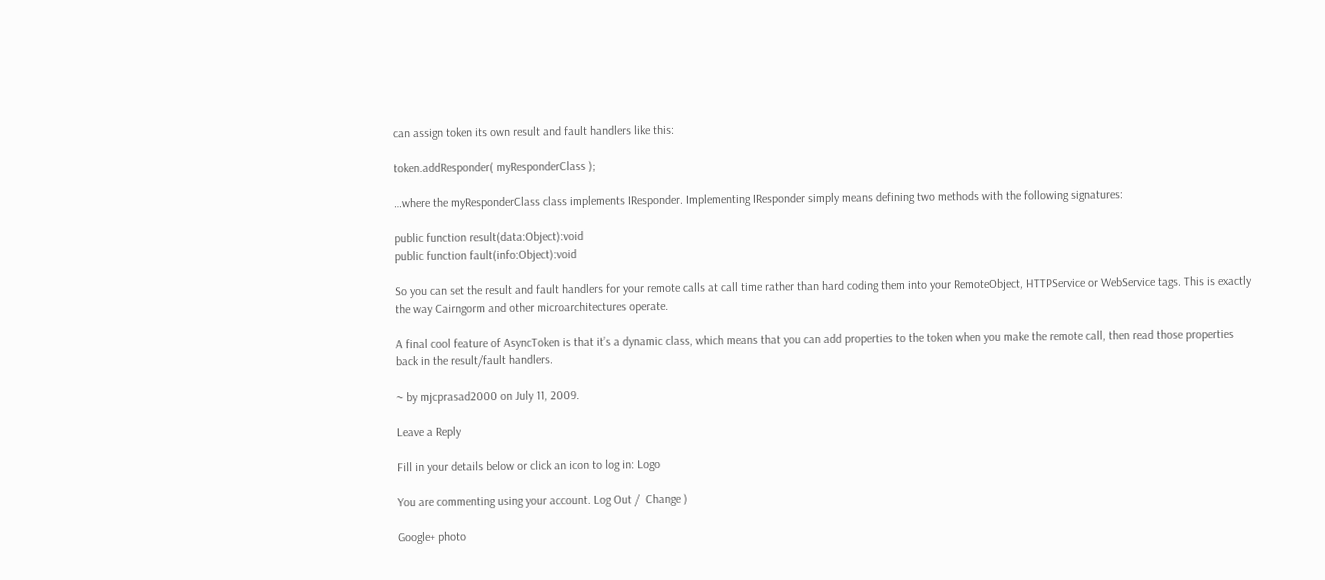can assign token its own result and fault handlers like this:

token.addResponder( myResponderClass );

…where the myResponderClass class implements IResponder. Implementing IResponder simply means defining two methods with the following signatures:

public function result(data:Object):void
public function fault(info:Object):void

So you can set the result and fault handlers for your remote calls at call time rather than hard coding them into your RemoteObject, HTTPService or WebService tags. This is exactly the way Cairngorm and other microarchitectures operate.

A final cool feature of AsyncToken is that it’s a dynamic class, which means that you can add properties to the token when you make the remote call, then read those properties back in the result/fault handlers.

~ by mjcprasad2000 on July 11, 2009.

Leave a Reply

Fill in your details below or click an icon to log in: Logo

You are commenting using your account. Log Out /  Change )

Google+ photo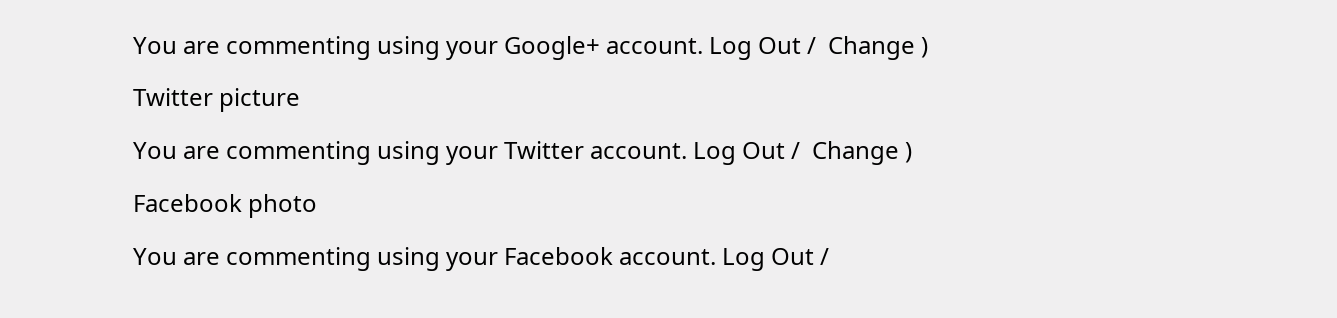You are commenting using your Google+ account. Log Out /  Change )

Twitter picture

You are commenting using your Twitter account. Log Out /  Change )

Facebook photo

You are commenting using your Facebook account. Log Out /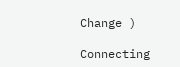Change )

Connecting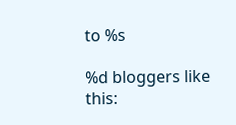to %s

%d bloggers like this: